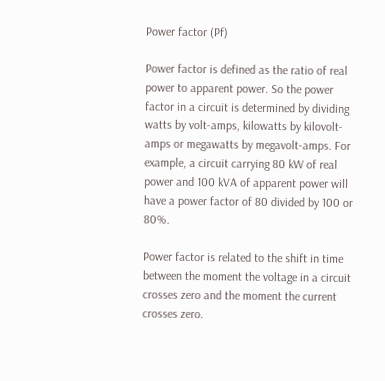Power factor (Pf)

Power factor is defined as the ratio of real power to apparent power. So the power factor in a circuit is determined by dividing watts by volt-amps, kilowatts by kilovolt-amps or megawatts by megavolt-amps. For example, a circuit carrying 80 kW of real power and 100 kVA of apparent power will have a power factor of 80 divided by 100 or 80%.

Power factor is related to the shift in time between the moment the voltage in a circuit crosses zero and the moment the current crosses zero.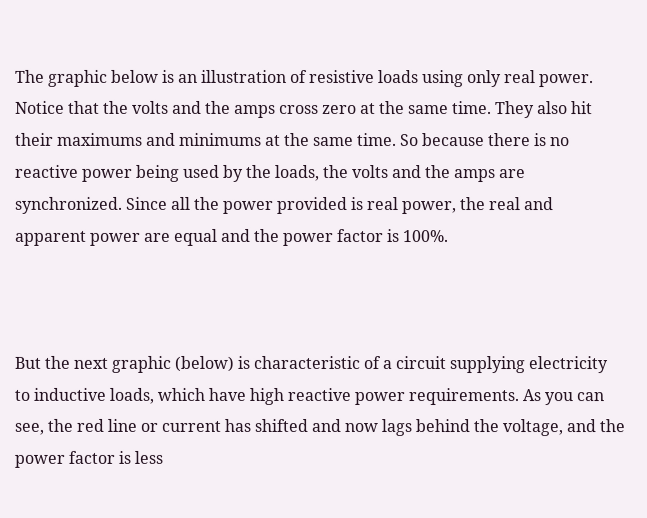The graphic below is an illustration of resistive loads using only real power. Notice that the volts and the amps cross zero at the same time. They also hit their maximums and minimums at the same time. So because there is no reactive power being used by the loads, the volts and the amps are synchronized. Since all the power provided is real power, the real and apparent power are equal and the power factor is 100%.



But the next graphic (below) is characteristic of a circuit supplying electricity to inductive loads, which have high reactive power requirements. As you can see, the red line or current has shifted and now lags behind the voltage, and the power factor is less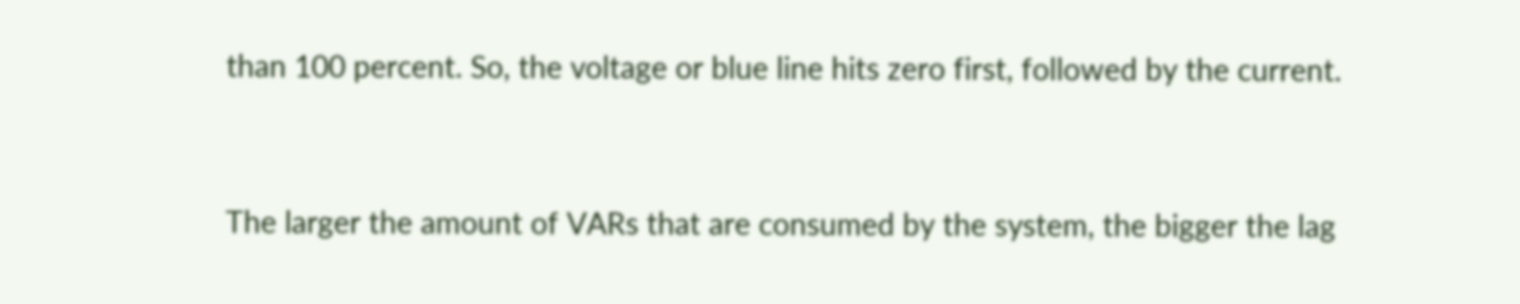than 100 percent. So, the voltage or blue line hits zero first, followed by the current.



The larger the amount of VARs that are consumed by the system, the bigger the lag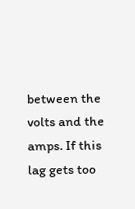between the volts and the amps. If this lag gets too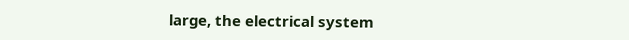large, the electrical system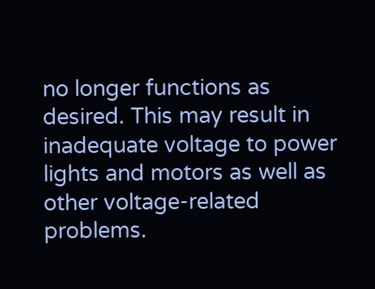no longer functions as desired. This may result in inadequate voltage to power lights and motors as well as other voltage-related problems.